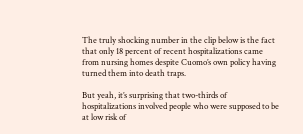The truly shocking number in the clip below is the fact that only 18 percent of recent hospitalizations came from nursing homes despite Cuomo’s own policy having turned them into death traps.

But yeah, it’s surprising that two-thirds of hospitalizations involved people who were supposed to be at low risk of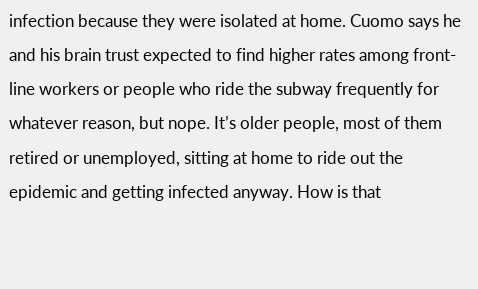infection because they were isolated at home. Cuomo says he and his brain trust expected to find higher rates among front-line workers or people who ride the subway frequently for whatever reason, but nope. It’s older people, most of them retired or unemployed, sitting at home to ride out the epidemic and getting infected anyway. How is that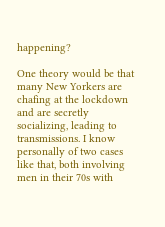happening?

One theory would be that many New Yorkers are chafing at the lockdown and are secretly socializing, leading to transmissions. I know personally of two cases like that, both involving men in their 70s with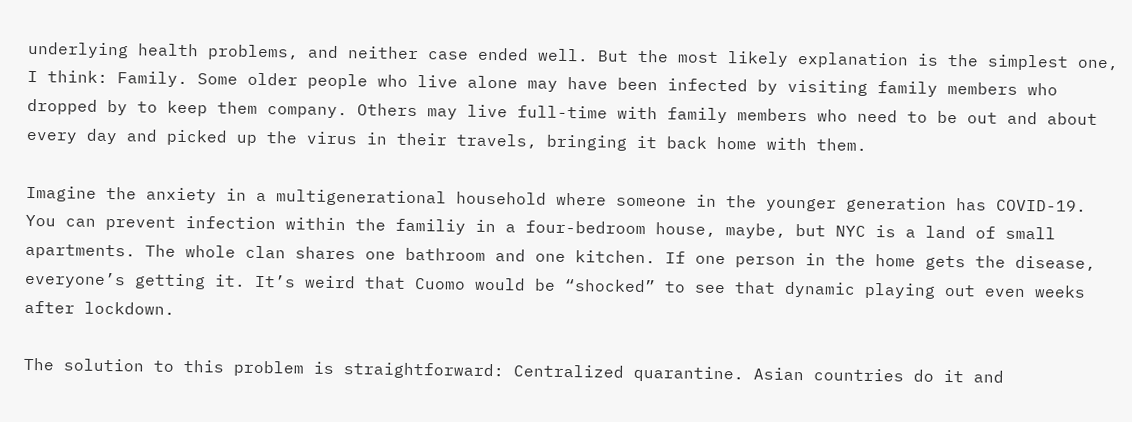underlying health problems, and neither case ended well. But the most likely explanation is the simplest one, I think: Family. Some older people who live alone may have been infected by visiting family members who dropped by to keep them company. Others may live full-time with family members who need to be out and about every day and picked up the virus in their travels, bringing it back home with them.

Imagine the anxiety in a multigenerational household where someone in the younger generation has COVID-19. You can prevent infection within the familiy in a four-bedroom house, maybe, but NYC is a land of small apartments. The whole clan shares one bathroom and one kitchen. If one person in the home gets the disease, everyone’s getting it. It’s weird that Cuomo would be “shocked” to see that dynamic playing out even weeks after lockdown.

The solution to this problem is straightforward: Centralized quarantine. Asian countries do it and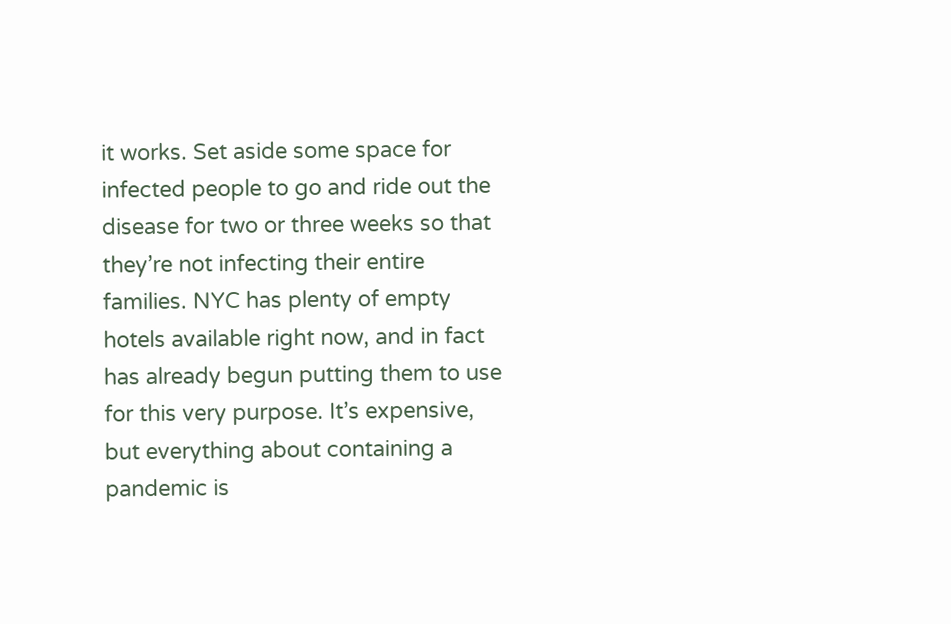it works. Set aside some space for infected people to go and ride out the disease for two or three weeks so that they’re not infecting their entire families. NYC has plenty of empty hotels available right now, and in fact has already begun putting them to use for this very purpose. It’s expensive, but everything about containing a pandemic is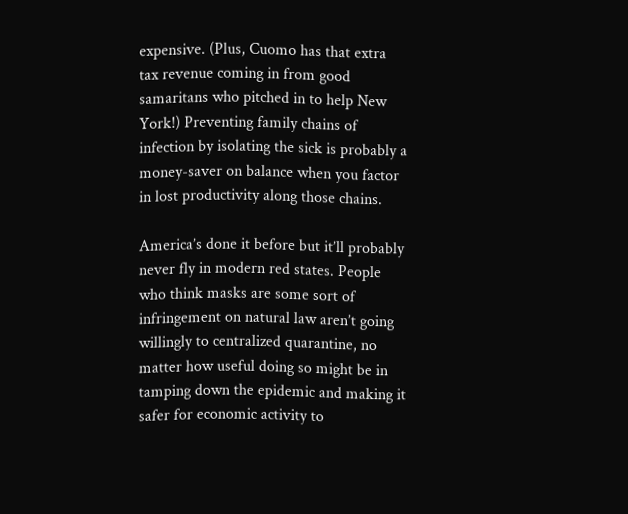expensive. (Plus, Cuomo has that extra tax revenue coming in from good samaritans who pitched in to help New York!) Preventing family chains of infection by isolating the sick is probably a money-saver on balance when you factor in lost productivity along those chains.

America’s done it before but it’ll probably never fly in modern red states. People who think masks are some sort of infringement on natural law aren’t going willingly to centralized quarantine, no matter how useful doing so might be in tamping down the epidemic and making it safer for economic activity to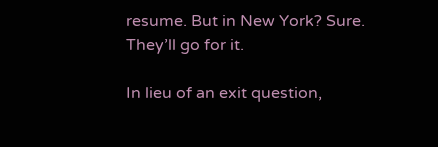resume. But in New York? Sure. They’ll go for it.

In lieu of an exit question,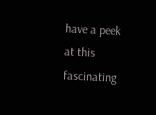have a peek at this fascinating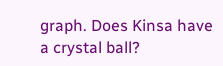graph. Does Kinsa have a crystal ball?